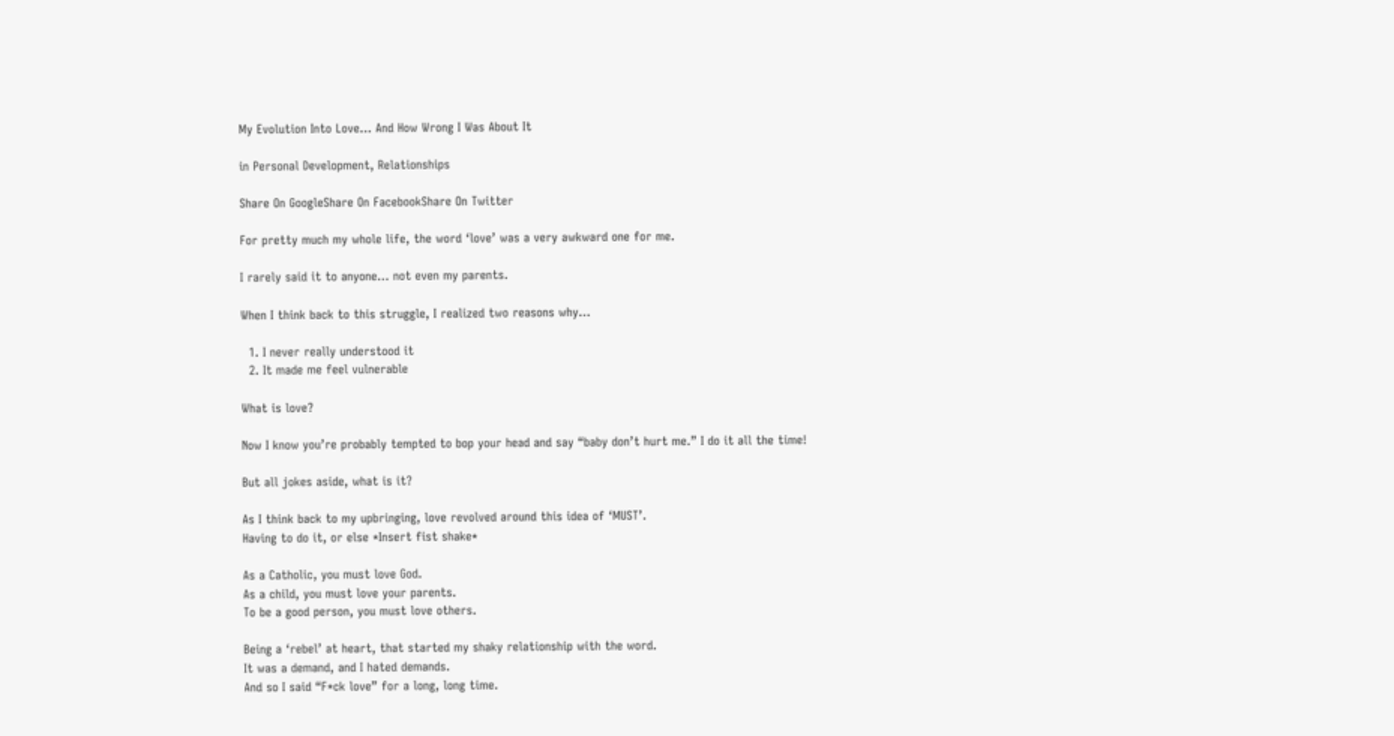My Evolution Into Love… And How Wrong I Was About It

in Personal Development, Relationships

Share On GoogleShare On FacebookShare On Twitter

For pretty much my whole life, the word ‘love’ was a very awkward one for me.

I rarely said it to anyone… not even my parents.

When I think back to this struggle, I realized two reasons why…

  1. I never really understood it
  2. It made me feel vulnerable

What is love?

Now I know you’re probably tempted to bop your head and say “baby don’t hurt me.” I do it all the time!

But all jokes aside, what is it?

As I think back to my upbringing, love revolved around this idea of ‘MUST’.
Having to do it, or else *Insert fist shake*

As a Catholic, you must love God.
As a child, you must love your parents.
To be a good person, you must love others.

Being a ‘rebel’ at heart, that started my shaky relationship with the word.
It was a demand, and I hated demands.
And so I said “F*ck love” for a long, long time.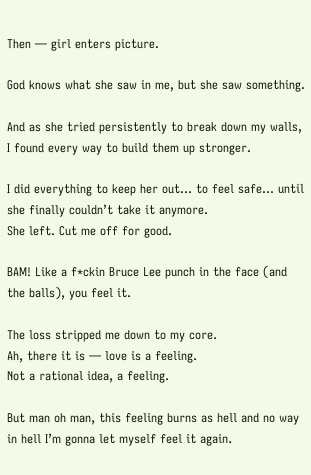Then — girl enters picture.

God knows what she saw in me, but she saw something.

And as she tried persistently to break down my walls, I found every way to build them up stronger.

I did everything to keep her out… to feel safe… until she finally couldn’t take it anymore.
She left. Cut me off for good.

BAM! Like a f*ckin Bruce Lee punch in the face (and the balls), you feel it.

The loss stripped me down to my core.
Ah, there it is — love is a feeling.
Not a rational idea, a feeling.

But man oh man, this feeling burns as hell and no way in hell I’m gonna let myself feel it again.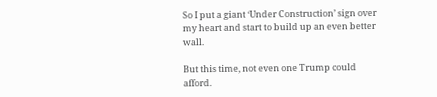So I put a giant ‘Under Construction’ sign over my heart and start to build up an even better wall.

But this time, not even one Trump could afford.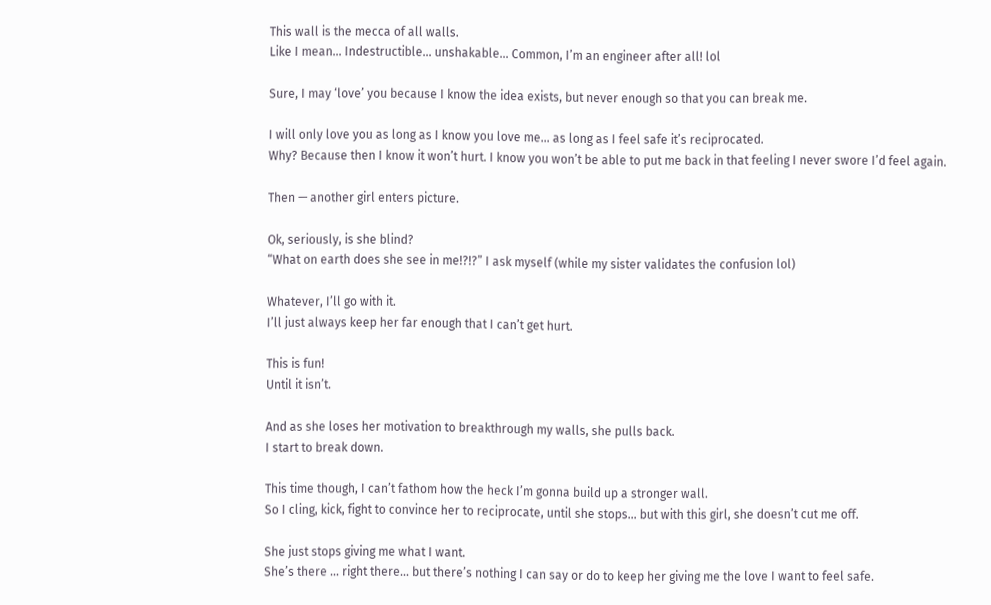This wall is the mecca of all walls.
Like I mean… Indestructible… unshakable… Common, I’m an engineer after all! lol

Sure, I may ‘love’ you because I know the idea exists, but never enough so that you can break me.

I will only love you as long as I know you love me… as long as I feel safe it’s reciprocated.
Why? Because then I know it won’t hurt. I know you won’t be able to put me back in that feeling I never swore I’d feel again.

Then — another girl enters picture.

Ok, seriously, is she blind?
“What on earth does she see in me!?!?” I ask myself (while my sister validates the confusion lol)

Whatever, I’ll go with it.
I’ll just always keep her far enough that I can’t get hurt.

This is fun!
Until it isn’t.

And as she loses her motivation to breakthrough my walls, she pulls back.
I start to break down.

This time though, I can’t fathom how the heck I’m gonna build up a stronger wall.
So I cling, kick, fight to convince her to reciprocate, until she stops… but with this girl, she doesn’t cut me off.

She just stops giving me what I want.
She’s there … right there… but there’s nothing I can say or do to keep her giving me the love I want to feel safe.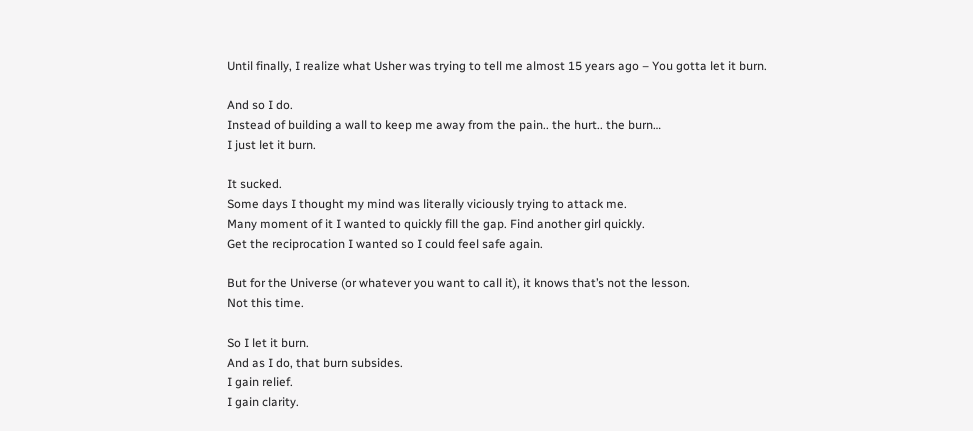Until finally, I realize what Usher was trying to tell me almost 15 years ago – You gotta let it burn.

And so I do.
Instead of building a wall to keep me away from the pain.. the hurt.. the burn…
I just let it burn.

It sucked.
Some days I thought my mind was literally viciously trying to attack me.
Many moment of it I wanted to quickly fill the gap. Find another girl quickly.
Get the reciprocation I wanted so I could feel safe again.

But for the Universe (or whatever you want to call it), it knows that’s not the lesson.
Not this time.

So I let it burn.
And as I do, that burn subsides.
I gain relief.
I gain clarity.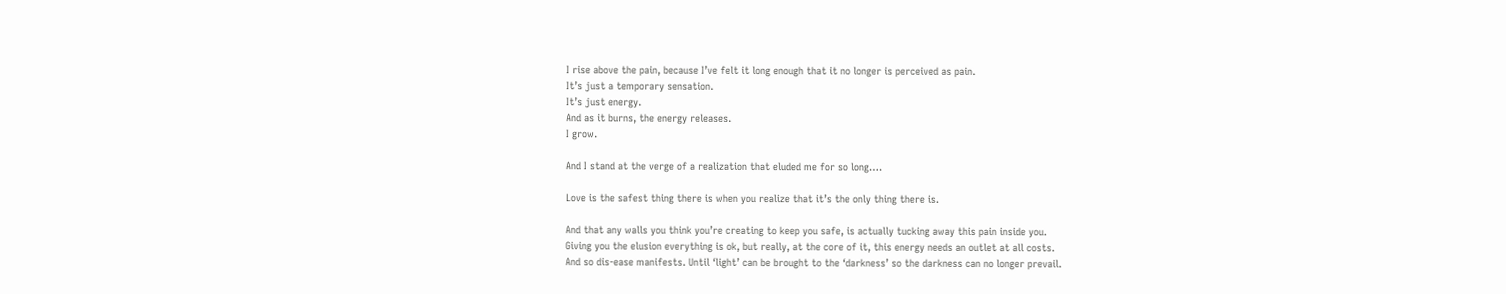I rise above the pain, because I’ve felt it long enough that it no longer is perceived as pain.
It’s just a temporary sensation.
It’s just energy.
And as it burns, the energy releases.
I grow.

And I stand at the verge of a realization that eluded me for so long….

Love is the safest thing there is when you realize that it’s the only thing there is.

And that any walls you think you’re creating to keep you safe, is actually tucking away this pain inside you.
Giving you the elusion everything is ok, but really, at the core of it, this energy needs an outlet at all costs.
And so dis-ease manifests. Until ‘light’ can be brought to the ‘darkness’ so the darkness can no longer prevail.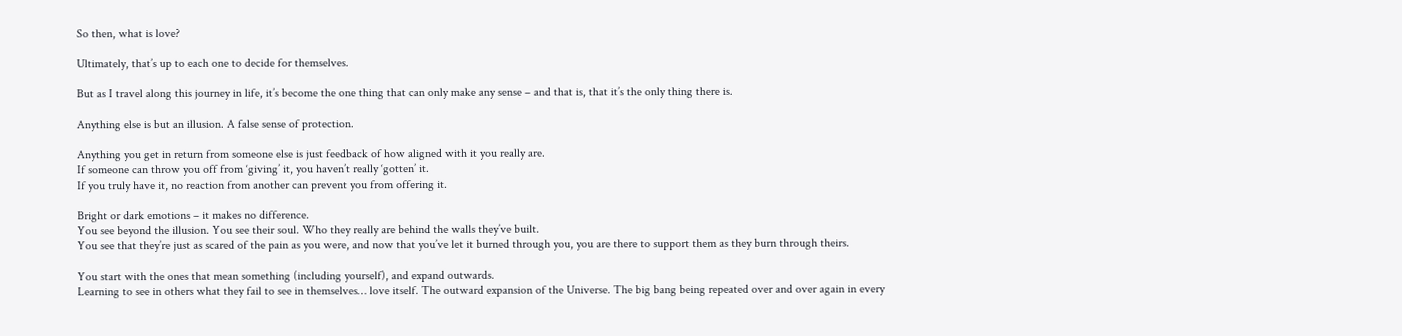So then, what is love?

Ultimately, that’s up to each one to decide for themselves.

But as I travel along this journey in life, it’s become the one thing that can only make any sense – and that is, that it’s the only thing there is.

Anything else is but an illusion. A false sense of protection.

Anything you get in return from someone else is just feedback of how aligned with it you really are.
If someone can throw you off from ‘giving’ it, you haven’t really ‘gotten’ it.
If you truly have it, no reaction from another can prevent you from offering it.

Bright or dark emotions – it makes no difference.
You see beyond the illusion. You see their soul. Who they really are behind the walls they’ve built.
You see that they’re just as scared of the pain as you were, and now that you’ve let it burned through you, you are there to support them as they burn through theirs.

You start with the ones that mean something (including yourself), and expand outwards.
Learning to see in others what they fail to see in themselves… love itself. The outward expansion of the Universe. The big bang being repeated over and over again in every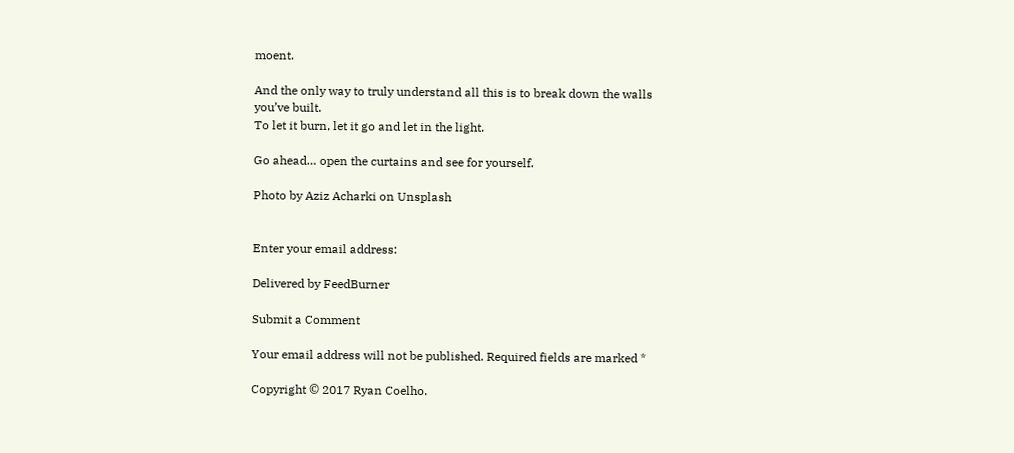moent.

And the only way to truly understand all this is to break down the walls you’ve built.
To let it burn, let it go and let in the light.

Go ahead… open the curtains and see for yourself.

Photo by Aziz Acharki on Unsplash


Enter your email address:

Delivered by FeedBurner

Submit a Comment

Your email address will not be published. Required fields are marked *

Copyright © 2017 Ryan Coelho.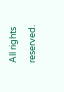All rights reserved.